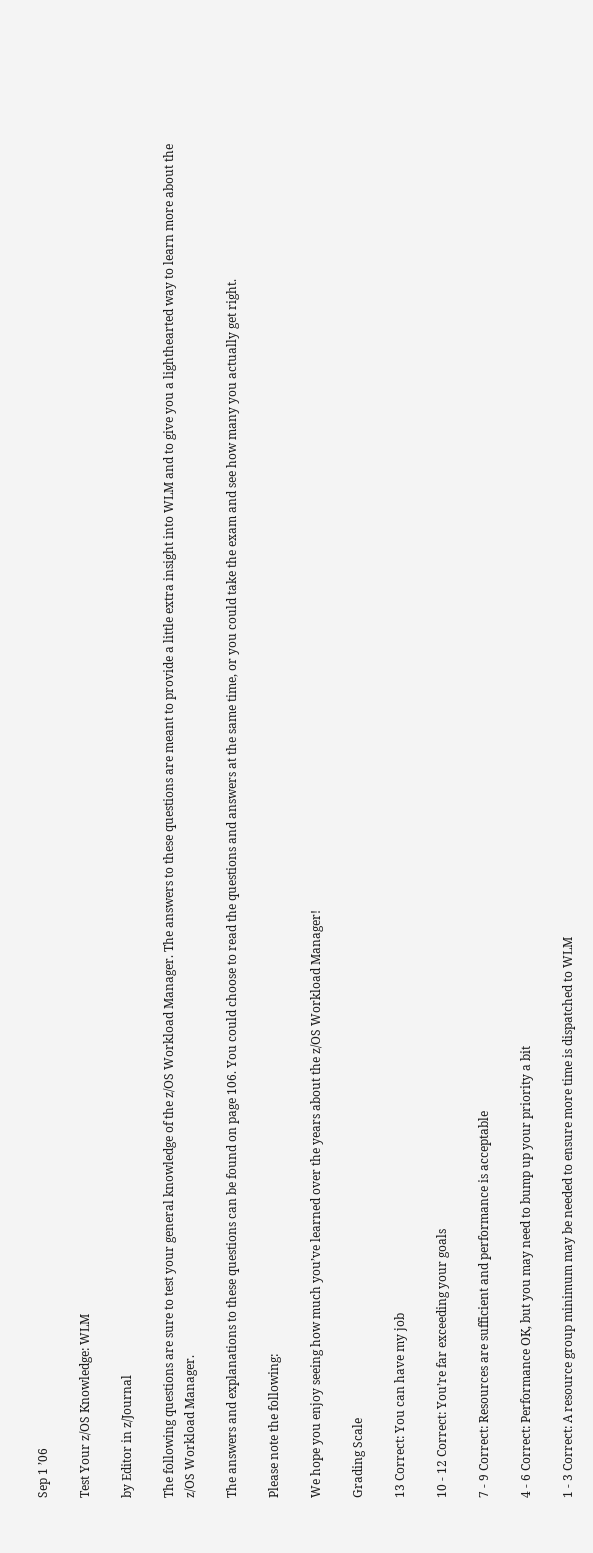Sep 1 ’06

Test Your z/OS Knowledge: WLM

by Editor in z/Journal

The following questions are sure to test your general knowledge of the z/OS Workload Manager. The answers to these questions are meant to provide a little extra insight into WLM and to give you a lighthearted way to learn more about the z/OS Workload Manager.

The answers and explanations to these questions can be found on page 106. You could choose to read the questions and answers at the same time, or you could take the exam and see how many you actually get right.

Please note the following:

We hope you enjoy seeing how much you’ve learned over the years about the z/OS Workload Manager!

Grading Scale

13 Correct: You can have my job

10 - 12 Correct: You’re far exceeding your goals

7 - 9 Correct: Resources are sufficient and performance is acceptable

4 - 6 Correct: Performance OK, but you may need to bump up your priority a bit

1 - 3 Correct: A resource group minimum may be needed to ensure more time is dispatched to WLM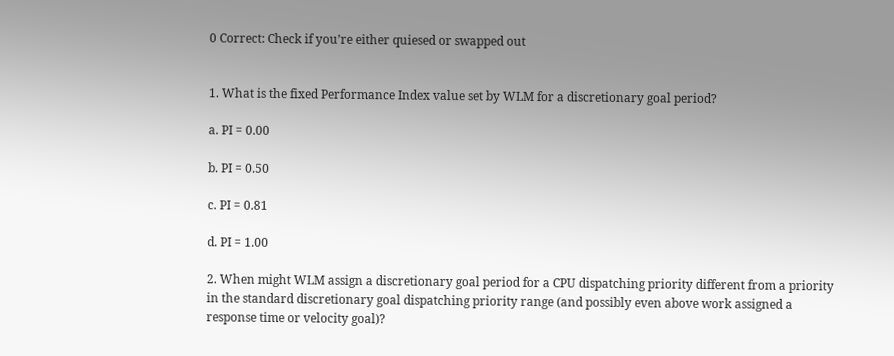0 Correct: Check if you’re either quiesed or swapped out


1. What is the fixed Performance Index value set by WLM for a discretionary goal period?

a. PI = 0.00

b. PI = 0.50

c. PI = 0.81

d. PI = 1.00

2. When might WLM assign a discretionary goal period for a CPU dispatching priority different from a priority in the standard discretionary goal dispatching priority range (and possibly even above work assigned a response time or velocity goal)?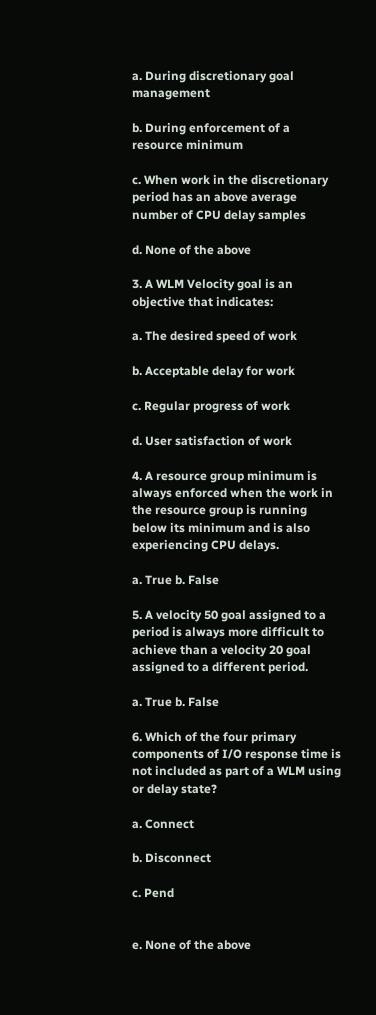a. During discretionary goal management

b. During enforcement of a resource minimum

c. When work in the discretionary period has an above average number of CPU delay samples

d. None of the above

3. A WLM Velocity goal is an objective that indicates:

a. The desired speed of work

b. Acceptable delay for work

c. Regular progress of work

d. User satisfaction of work

4. A resource group minimum is always enforced when the work in the resource group is running below its minimum and is also experiencing CPU delays.

a. True b. False

5. A velocity 50 goal assigned to a period is always more difficult to achieve than a velocity 20 goal assigned to a different period.

a. True b. False

6. Which of the four primary components of I/O response time is not included as part of a WLM using or delay state?

a. Connect

b. Disconnect

c. Pend


e. None of the above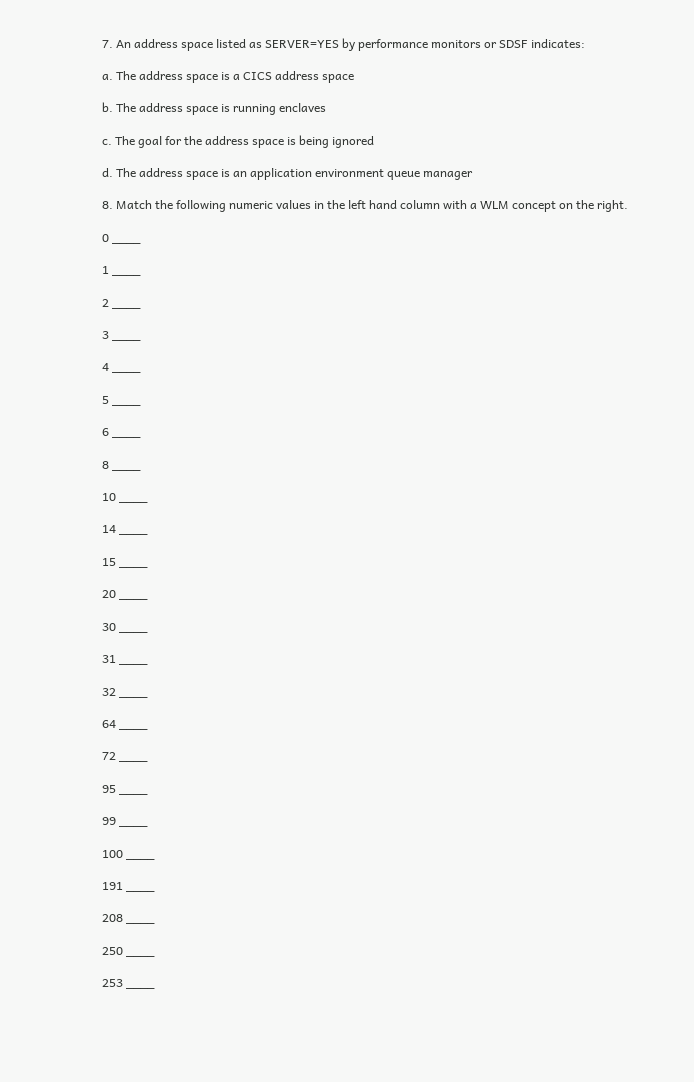7. An address space listed as SERVER=YES by performance monitors or SDSF indicates:

a. The address space is a CICS address space

b. The address space is running enclaves

c. The goal for the address space is being ignored

d. The address space is an application environment queue manager

8. Match the following numeric values in the left hand column with a WLM concept on the right.

0 ____

1 ____

2 ____

3 ____

4 ____

5 ____

6 ____

8 ____

10 ____

14 ____

15 ____

20 ____

30 ____

31 ____

32 ____

64 ____

72 ____

95 ____

99 ____

100 ____

191 ____

208 ____

250 ____

253 ____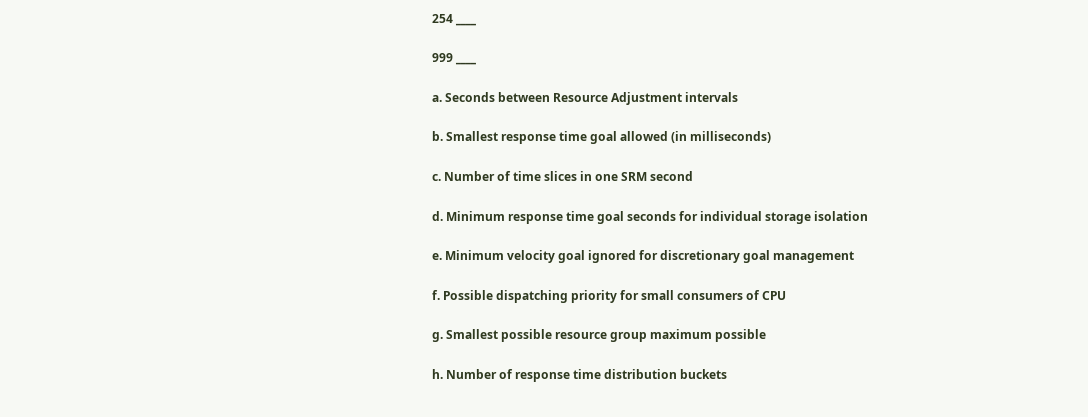254 ____

999 ____

a. Seconds between Resource Adjustment intervals

b. Smallest response time goal allowed (in milliseconds)

c. Number of time slices in one SRM second

d. Minimum response time goal seconds for individual storage isolation

e. Minimum velocity goal ignored for discretionary goal management

f. Possible dispatching priority for small consumers of CPU

g. Smallest possible resource group maximum possible

h. Number of response time distribution buckets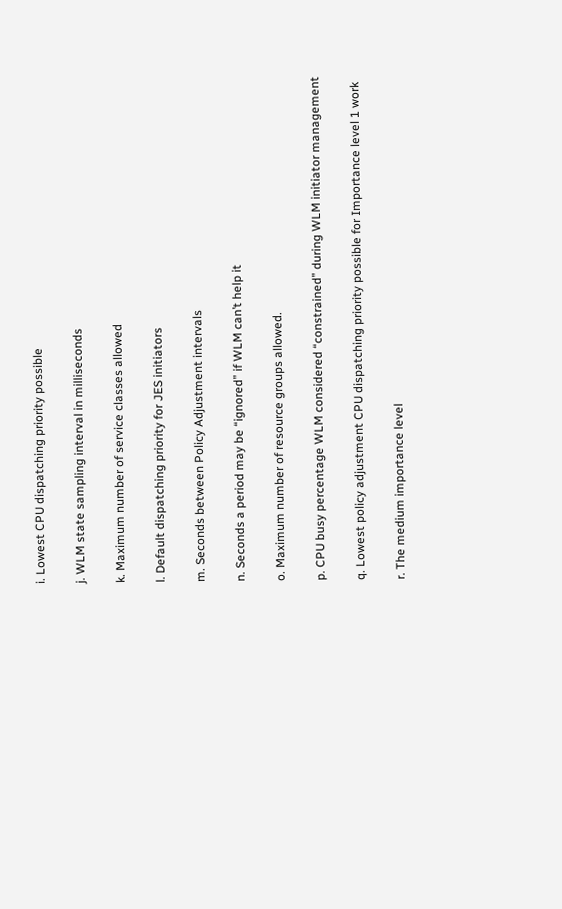i. Lowest CPU dispatching priority possible

j. WLM state sampling interval in milliseconds

k. Maximum number of service classes allowed

l. Default dispatching priority for JES initiators

m. Seconds between Policy Adjustment intervals

n. Seconds a period may be “ignored” if WLM can’t help it

o. Maximum number of resource groups allowed.

p. CPU busy percentage WLM considered “constrained” during WLM initiator management

q. Lowest policy adjustment CPU dispatching priority possible for Importance level 1 work

r. The medium importance level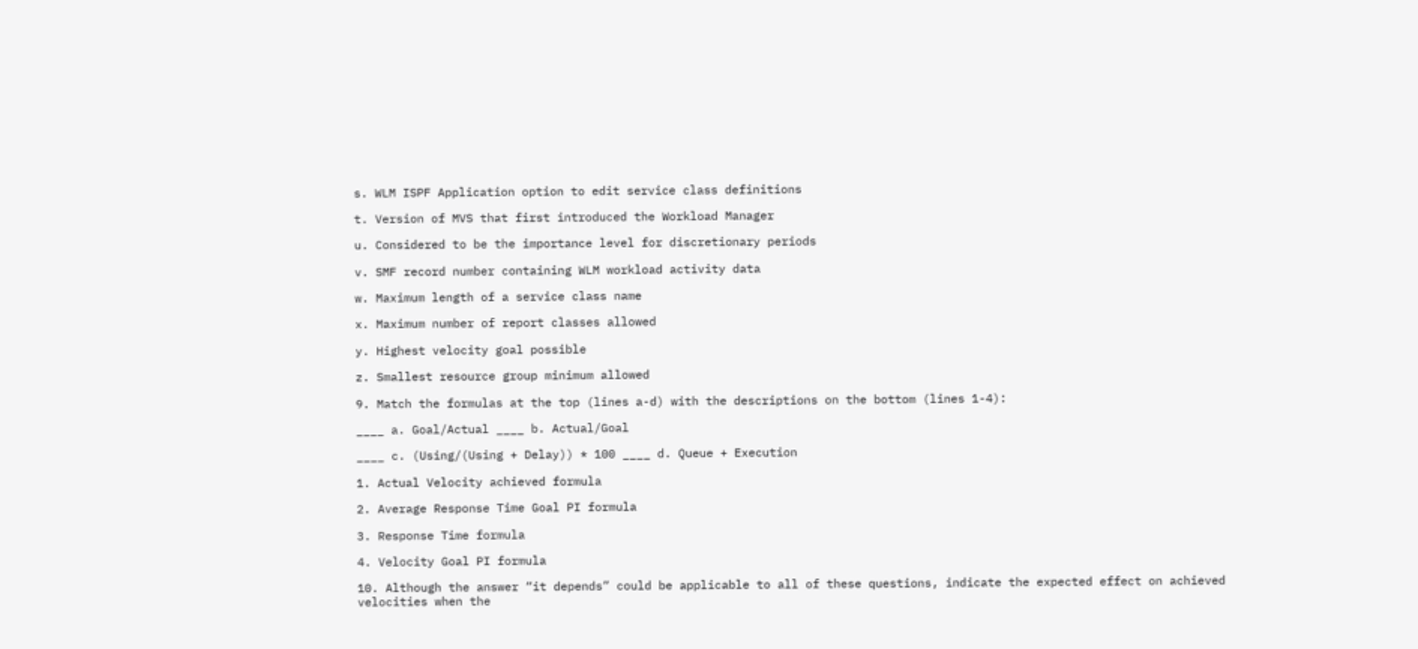s. WLM ISPF Application option to edit service class definitions

t. Version of MVS that first introduced the Workload Manager

u. Considered to be the importance level for discretionary periods

v. SMF record number containing WLM workload activity data

w. Maximum length of a service class name

x. Maximum number of report classes allowed

y. Highest velocity goal possible

z. Smallest resource group minimum allowed

9. Match the formulas at the top (lines a-d) with the descriptions on the bottom (lines 1-4):

____ a. Goal/Actual ____ b. Actual/Goal

____ c. (Using/(Using + Delay)) * 100 ____ d. Queue + Execution

1. Actual Velocity achieved formula

2. Average Response Time Goal PI formula

3. Response Time formula

4. Velocity Goal PI formula

10. Although the answer “it depends” could be applicable to all of these questions, indicate the expected effect on achieved velocities when the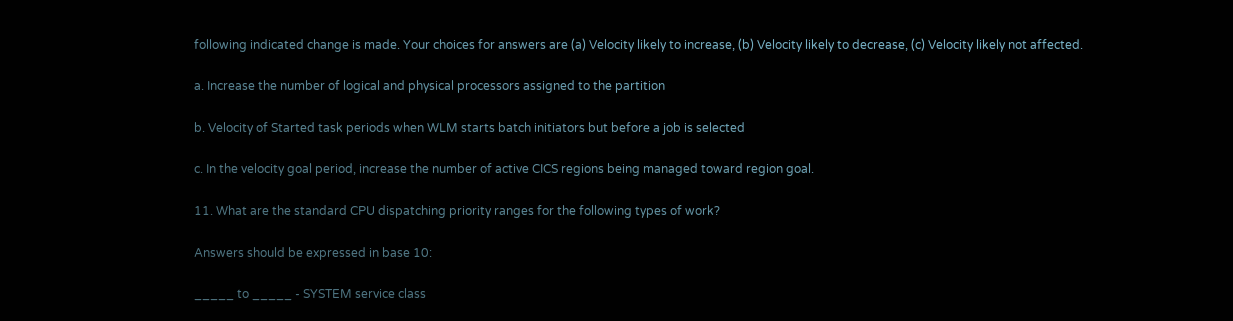following indicated change is made. Your choices for answers are (a) Velocity likely to increase, (b) Velocity likely to decrease, (c) Velocity likely not affected.

a. Increase the number of logical and physical processors assigned to the partition

b. Velocity of Started task periods when WLM starts batch initiators but before a job is selected

c. In the velocity goal period, increase the number of active CICS regions being managed toward region goal.

11. What are the standard CPU dispatching priority ranges for the following types of work?

Answers should be expressed in base 10:

_____ to _____ - SYSTEM service class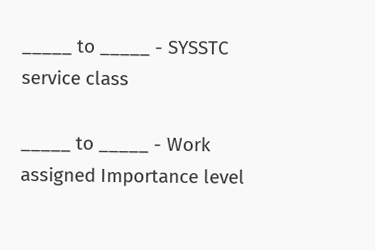_____ to _____ - SYSSTC service class

_____ to _____ - Work assigned Importance level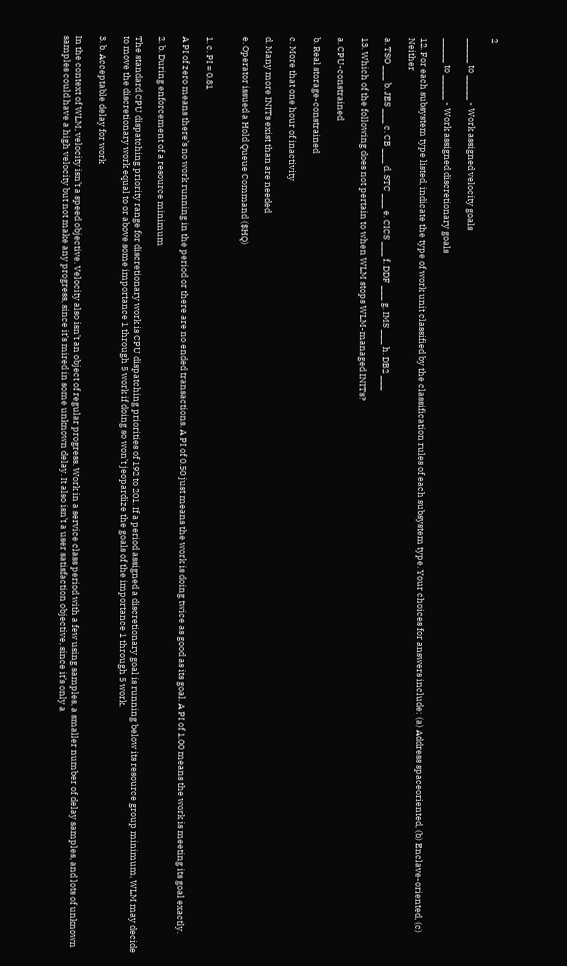2

_____ to _____ - Work assigned velocity goals

_____ to _____ - Work assigned discretionary goals

12. For each subsystem type listed, indicate the type of work unit classified by the classification rules of each subsystem type. Your choices for answers include: (a) Address spaceoriented, (b) Enclave-oriented, (c) Neither

a. TSO ___ b. JES ___ c. CB ___ d. STC ___ e. CICS ___ f. DDF ___ g. IMS ___ h. DB2 ___

13. Which of the following does not pertain to when WLM stops WLM-managed INITs?

a. CPU-constrained

b. Real storage-constrained

c. More that one hour of inactivity

d. Many more INITs exist than are needed

e. Operator issued a Hold Queue Command ($HQ)


1. c. PI = 0.81

A PI of zero means there’s no work running in the period or there are no ended transactions. A PI of 0.50 just means the work is doing twice as good as its goal. A PI of 1.00 means the work is meeting its goal exactly.

2. b. During enforcement of a resource minimum

The standard CPU dispatching priority range for discretionary work is CPU dispatching priorities of 192 to 201. If a period assigned a discretionary goal is running below its resource group minimum, WLM may decide to move the discretionary work equal to or above some importance 1 through 5 work if doing so won’t jeopardize the goals of the importance 1 through 5 work.

3. b. Acceptable delay for work

In the context of WLM, velocity isn’t a speed objective. Velocity also isn’t an object of regular progress. Work in a service class period with a few using samples, a smaller number of delay samples, and lots of unknown samples could have a high velocity but not make any progress, since it’s mired in some unknown delay. It also isn’t a user satisfaction objective, since it’s only a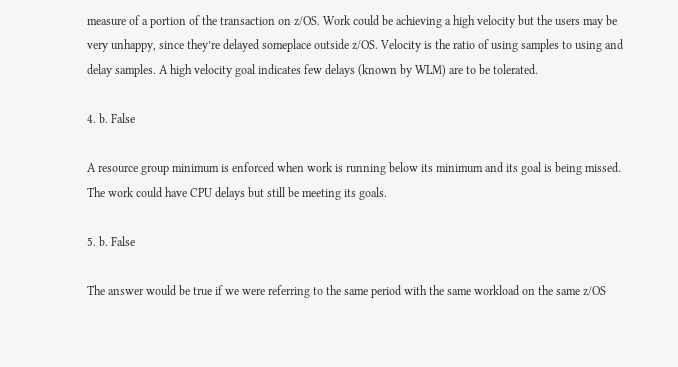measure of a portion of the transaction on z/OS. Work could be achieving a high velocity but the users may be very unhappy, since they’re delayed someplace outside z/OS. Velocity is the ratio of using samples to using and delay samples. A high velocity goal indicates few delays (known by WLM) are to be tolerated.

4. b. False

A resource group minimum is enforced when work is running below its minimum and its goal is being missed. The work could have CPU delays but still be meeting its goals.

5. b. False

The answer would be true if we were referring to the same period with the same workload on the same z/OS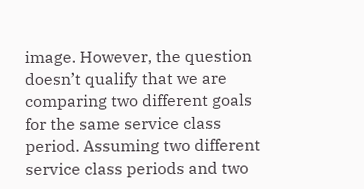image. However, the question doesn’t qualify that we are comparing two different goals for the same service class period. Assuming two different service class periods and two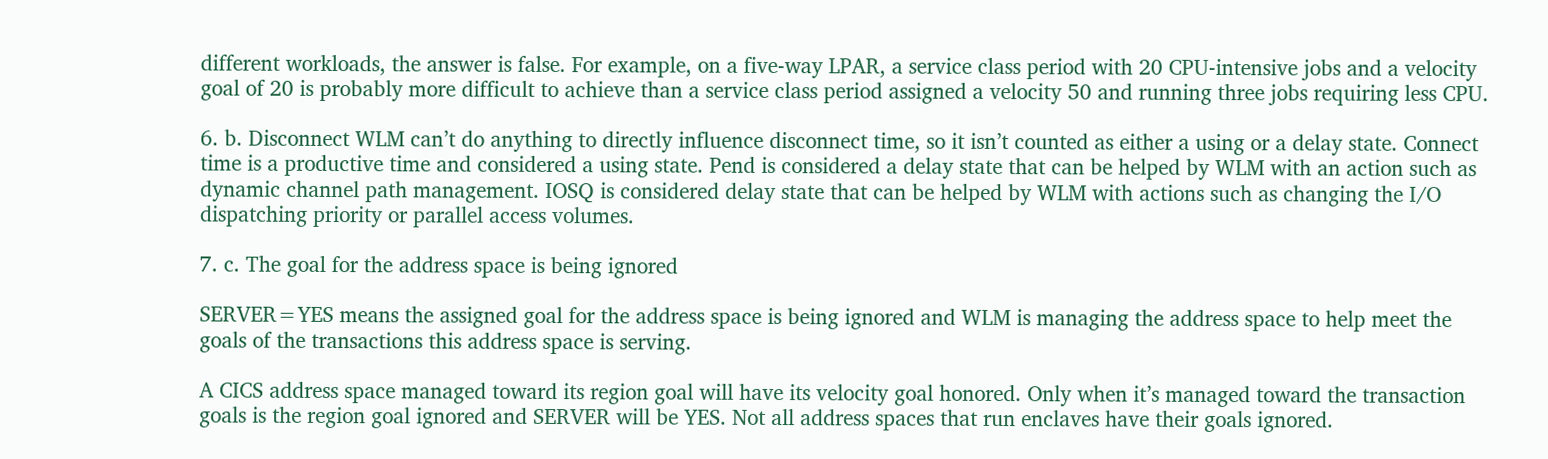different workloads, the answer is false. For example, on a five-way LPAR, a service class period with 20 CPU-intensive jobs and a velocity goal of 20 is probably more difficult to achieve than a service class period assigned a velocity 50 and running three jobs requiring less CPU.

6. b. Disconnect WLM can’t do anything to directly influence disconnect time, so it isn’t counted as either a using or a delay state. Connect time is a productive time and considered a using state. Pend is considered a delay state that can be helped by WLM with an action such as dynamic channel path management. IOSQ is considered delay state that can be helped by WLM with actions such as changing the I/O dispatching priority or parallel access volumes.

7. c. The goal for the address space is being ignored

SERVER=YES means the assigned goal for the address space is being ignored and WLM is managing the address space to help meet the goals of the transactions this address space is serving.

A CICS address space managed toward its region goal will have its velocity goal honored. Only when it’s managed toward the transaction goals is the region goal ignored and SERVER will be YES. Not all address spaces that run enclaves have their goals ignored.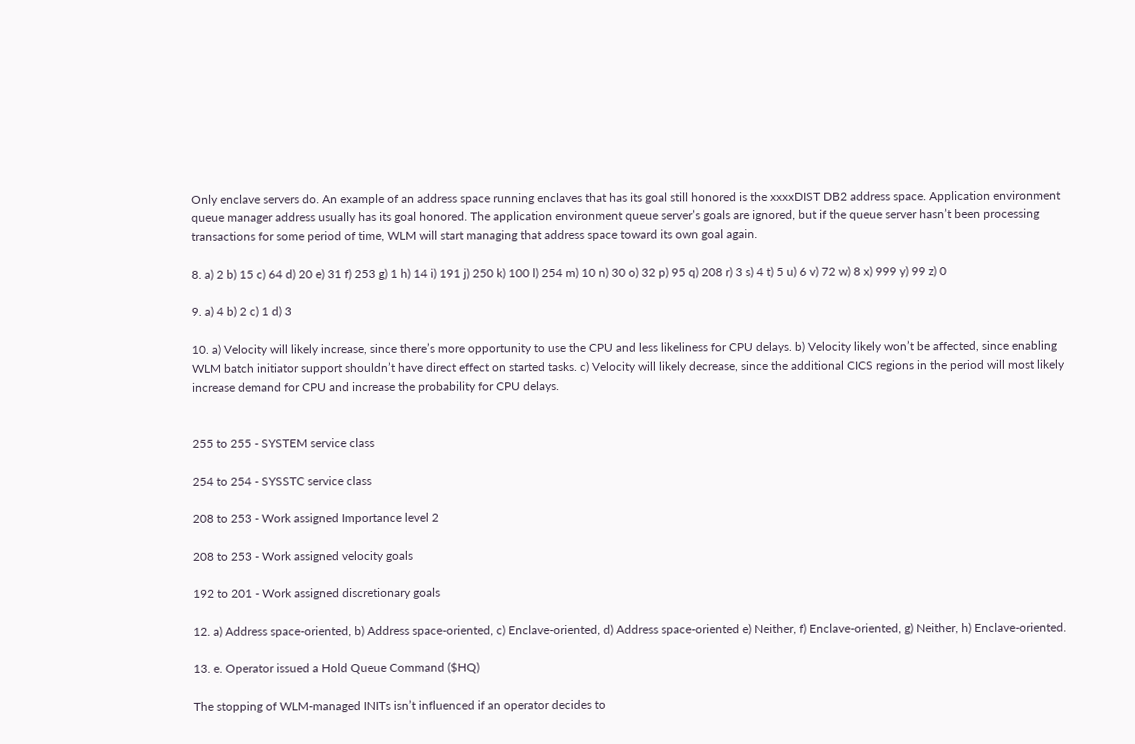Only enclave servers do. An example of an address space running enclaves that has its goal still honored is the xxxxDIST DB2 address space. Application environment queue manager address usually has its goal honored. The application environment queue server’s goals are ignored, but if the queue server hasn’t been processing transactions for some period of time, WLM will start managing that address space toward its own goal again.

8. a) 2 b) 15 c) 64 d) 20 e) 31 f) 253 g) 1 h) 14 i) 191 j) 250 k) 100 l) 254 m) 10 n) 30 o) 32 p) 95 q) 208 r) 3 s) 4 t) 5 u) 6 v) 72 w) 8 x) 999 y) 99 z) 0

9. a) 4 b) 2 c) 1 d) 3

10. a) Velocity will likely increase, since there’s more opportunity to use the CPU and less likeliness for CPU delays. b) Velocity likely won’t be affected, since enabling WLM batch initiator support shouldn’t have direct effect on started tasks. c) Velocity will likely decrease, since the additional CICS regions in the period will most likely increase demand for CPU and increase the probability for CPU delays.


255 to 255 - SYSTEM service class

254 to 254 - SYSSTC service class

208 to 253 - Work assigned Importance level 2

208 to 253 - Work assigned velocity goals

192 to 201 - Work assigned discretionary goals

12. a) Address space-oriented, b) Address space-oriented, c) Enclave-oriented, d) Address space-oriented e) Neither, f) Enclave-oriented, g) Neither, h) Enclave-oriented.

13. e. Operator issued a Hold Queue Command ($HQ)

The stopping of WLM-managed INITs isn’t influenced if an operator decides to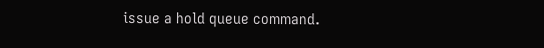issue a hold queue command.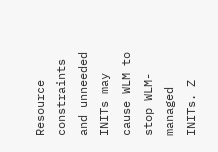Resource constraints and unneeded INITs may cause WLM to stop WLM-managed INITs. Z